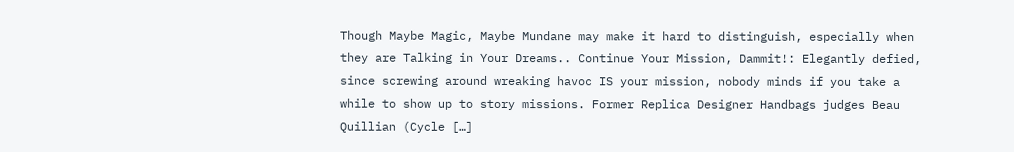Though Maybe Magic, Maybe Mundane may make it hard to distinguish, especially when they are Talking in Your Dreams.. Continue Your Mission, Dammit!: Elegantly defied, since screwing around wreaking havoc IS your mission, nobody minds if you take a while to show up to story missions. Former Replica Designer Handbags judges Beau Quillian (Cycle […]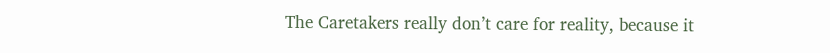The Caretakers really don’t care for reality, because it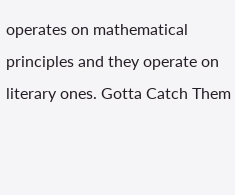operates on mathematical principles and they operate on literary ones. Gotta Catch Them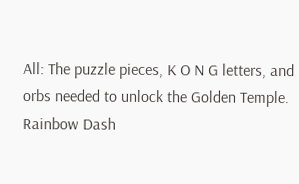All: The puzzle pieces, K O N G letters, and orbs needed to unlock the Golden Temple. Rainbow Dash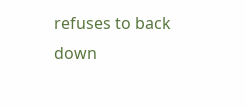refuses to back down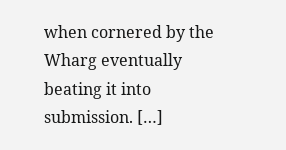when cornered by the Wharg eventually beating it into submission. […]